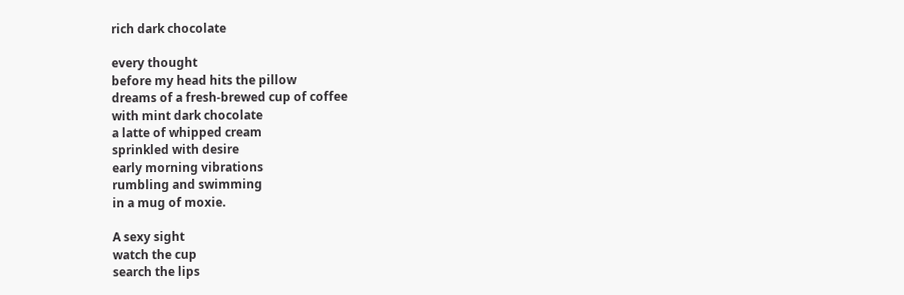rich dark chocolate

every thought
before my head hits the pillow
dreams of a fresh-brewed cup of coffee
with mint dark chocolate
a latte of whipped cream
sprinkled with desire
early morning vibrations
rumbling and swimming
in a mug of moxie.

A sexy sight
watch the cup
search the lips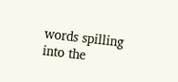words spilling into the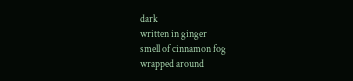dark
written in ginger
smell of cinnamon fog
wrapped around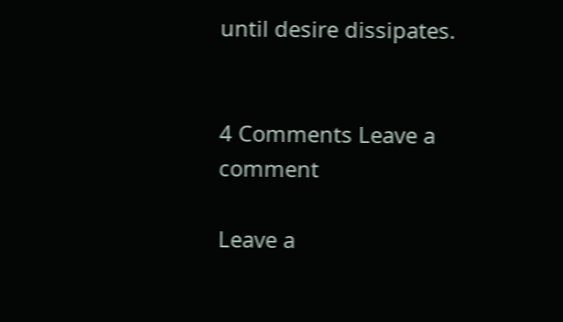until desire dissipates.


4 Comments Leave a comment

Leave a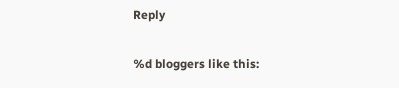Reply

%d bloggers like this: